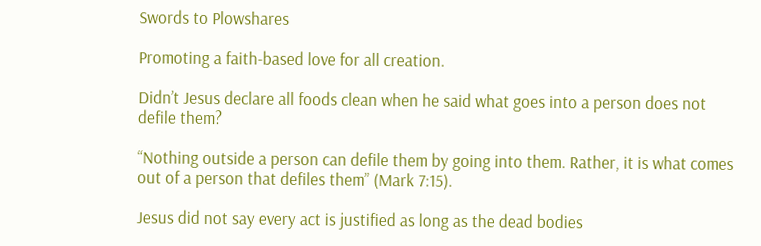Swords to Plowshares

Promoting a faith-based love for all creation.

Didn’t Jesus declare all foods clean when he said what goes into a person does not defile them?

“Nothing outside a person can defile them by going into them. Rather, it is what comes out of a person that defiles them” (Mark 7:15).

Jesus did not say every act is justified as long as the dead bodies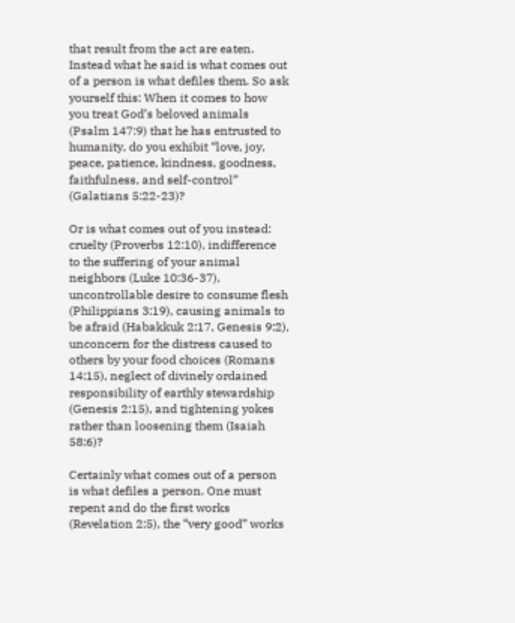that result from the act are eaten. Instead what he said is what comes out of a person is what defiles them. So ask yourself this: When it comes to how you treat God’s beloved animals (Psalm 147:9) that he has entrusted to humanity, do you exhibit “love, joy, peace, patience, kindness, goodness, faithfulness, and self-control” (Galatians 5:22-23)?

Or is what comes out of you instead: cruelty (Proverbs 12:10), indifference to the suffering of your animal neighbors (Luke 10:36-37), uncontrollable desire to consume flesh (Philippians 3:19), causing animals to be afraid (Habakkuk 2:17, Genesis 9:2), unconcern for the distress caused to others by your food choices (Romans 14:15), neglect of divinely ordained responsibility of earthly stewardship (Genesis 2:15), and tightening yokes rather than loosening them (Isaiah 58:6)?

Certainly what comes out of a person is what defiles a person. One must repent and do the first works (Revelation 2:5), the “very good” works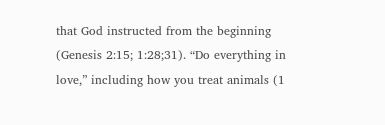that God instructed from the beginning (Genesis 2:15; 1:28;31). “Do everything in love,” including how you treat animals (1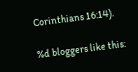Corinthians 16:14).

%d bloggers like this: